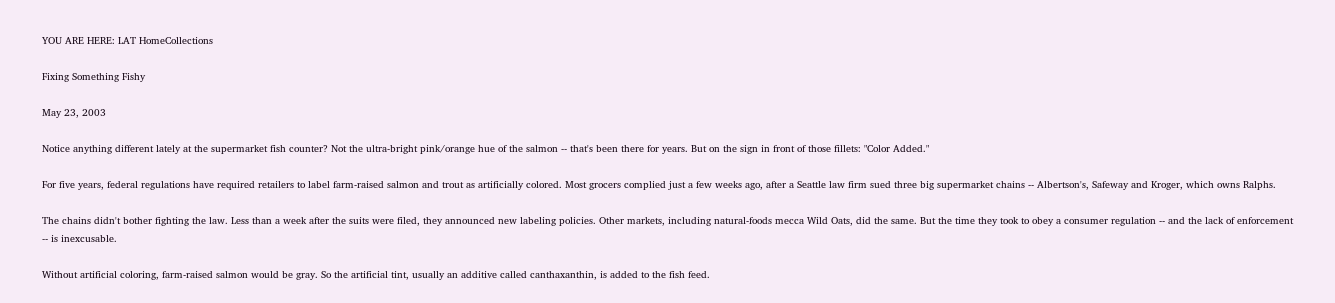YOU ARE HERE: LAT HomeCollections

Fixing Something Fishy

May 23, 2003

Notice anything different lately at the supermarket fish counter? Not the ultra-bright pink/orange hue of the salmon -- that's been there for years. But on the sign in front of those fillets: "Color Added."

For five years, federal regulations have required retailers to label farm-raised salmon and trout as artificially colored. Most grocers complied just a few weeks ago, after a Seattle law firm sued three big supermarket chains -- Albertson's, Safeway and Kroger, which owns Ralphs.

The chains didn't bother fighting the law. Less than a week after the suits were filed, they announced new labeling policies. Other markets, including natural-foods mecca Wild Oats, did the same. But the time they took to obey a consumer regulation -- and the lack of enforcement -- is inexcusable.

Without artificial coloring, farm-raised salmon would be gray. So the artificial tint, usually an additive called canthaxanthin, is added to the fish feed.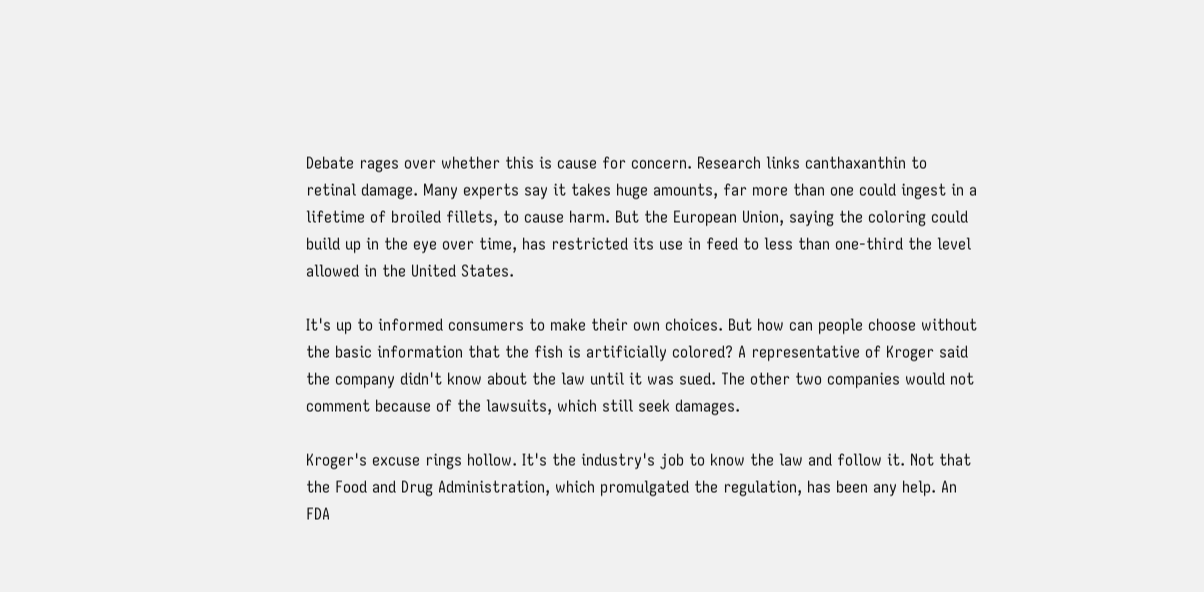Debate rages over whether this is cause for concern. Research links canthaxanthin to retinal damage. Many experts say it takes huge amounts, far more than one could ingest in a lifetime of broiled fillets, to cause harm. But the European Union, saying the coloring could build up in the eye over time, has restricted its use in feed to less than one-third the level allowed in the United States.

It's up to informed consumers to make their own choices. But how can people choose without the basic information that the fish is artificially colored? A representative of Kroger said the company didn't know about the law until it was sued. The other two companies would not comment because of the lawsuits, which still seek damages.

Kroger's excuse rings hollow. It's the industry's job to know the law and follow it. Not that the Food and Drug Administration, which promulgated the regulation, has been any help. An FDA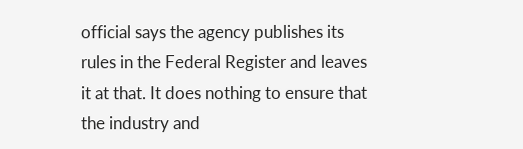official says the agency publishes its rules in the Federal Register and leaves it at that. It does nothing to ensure that the industry and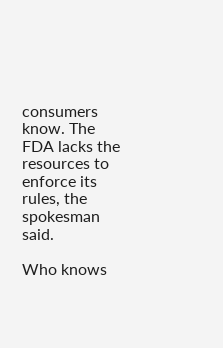consumers know. The FDA lacks the resources to enforce its rules, the spokesman said.

Who knows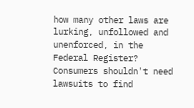how many other laws are lurking, unfollowed and unenforced, in the Federal Register? Consumers shouldn't need lawsuits to find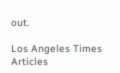out.

Los Angeles Times Articles